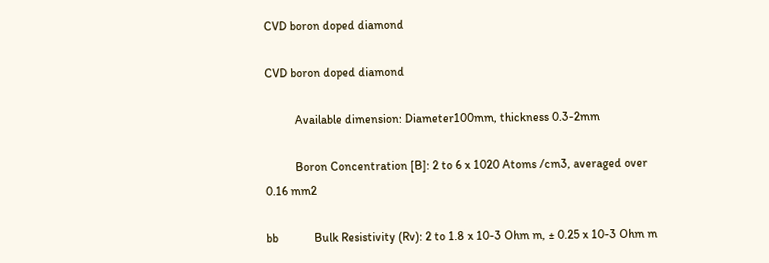CVD boron doped diamond

CVD boron doped diamond

          Available dimension: Diameter100mm, thickness 0.3-2mm

          Boron Concentration [B]: 2 to 6 x 1020 Atoms /cm3, averaged over 0.16 mm2

bb            Bulk Resistivity (Rv): 2 to 1.8 x 10-3 Ohm m, ± 0.25 x 10-3 Ohm m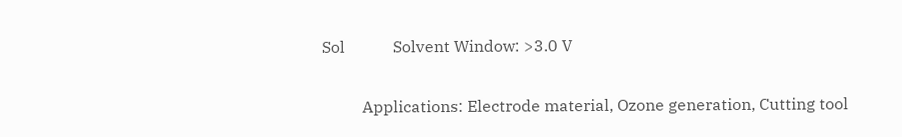Sol            Solvent Window: >3.0 V

          Applications: Electrode material, Ozone generation, Cutting tool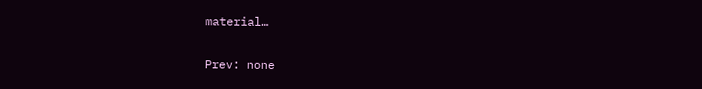material…

Prev: none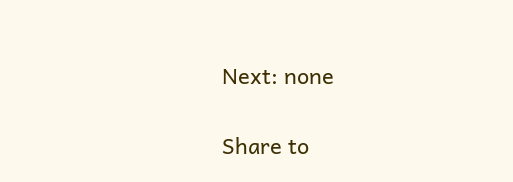Next: none

Share to